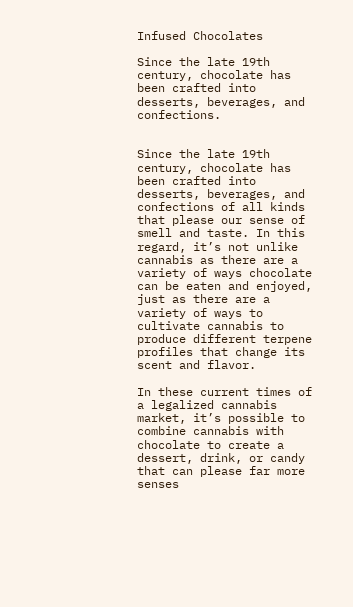Infused Chocolates

Since the late 19th century, chocolate has been crafted into desserts, beverages, and confections.


Since the late 19th century, chocolate has been crafted into desserts, beverages, and confections of all kinds that please our sense of smell and taste. In this regard, it’s not unlike cannabis as there are a variety of ways chocolate can be eaten and enjoyed, just as there are a variety of ways to cultivate cannabis to produce different terpene profiles that change its scent and flavor.

In these current times of a legalized cannabis market, it’s possible to combine cannabis with chocolate to create a dessert, drink, or candy that can please far more senses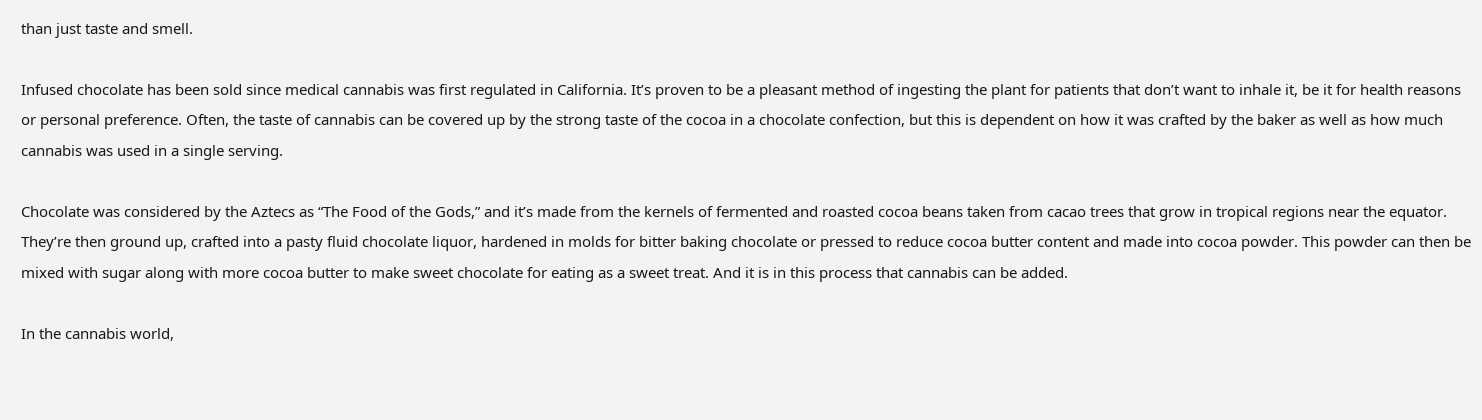than just taste and smell.

Infused chocolate has been sold since medical cannabis was first regulated in California. It’s proven to be a pleasant method of ingesting the plant for patients that don’t want to inhale it, be it for health reasons or personal preference. Often, the taste of cannabis can be covered up by the strong taste of the cocoa in a chocolate confection, but this is dependent on how it was crafted by the baker as well as how much cannabis was used in a single serving.

Chocolate was considered by the Aztecs as “The Food of the Gods,” and it’s made from the kernels of fermented and roasted cocoa beans taken from cacao trees that grow in tropical regions near the equator. They’re then ground up, crafted into a pasty fluid chocolate liquor, hardened in molds for bitter baking chocolate or pressed to reduce cocoa butter content and made into cocoa powder. This powder can then be mixed with sugar along with more cocoa butter to make sweet chocolate for eating as a sweet treat. And it is in this process that cannabis can be added.

In the cannabis world,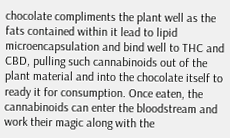chocolate compliments the plant well as the fats contained within it lead to lipid microencapsulation and bind well to THC and CBD, pulling such cannabinoids out of the plant material and into the chocolate itself to ready it for consumption. Once eaten, the cannabinoids can enter the bloodstream and work their magic along with the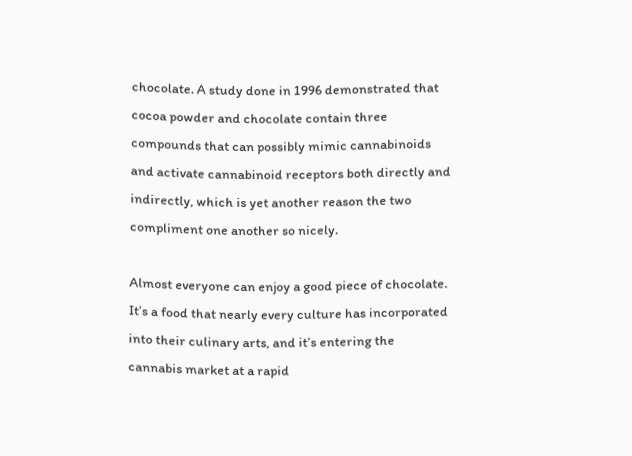chocolate. A study done in 1996 demonstrated that cocoa powder and chocolate contain three compounds that can possibly mimic cannabinoids and activate cannabinoid receptors both directly and indirectly, which is yet another reason the two compliment one another so nicely.

Almost everyone can enjoy a good piece of chocolate. It’s a food that nearly every culture has incorporated into their culinary arts, and it’s entering the cannabis market at a rapid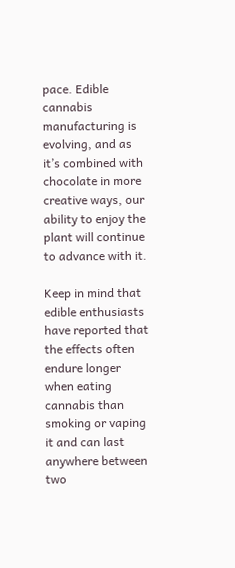pace. Edible cannabis manufacturing is evolving, and as it’s combined with chocolate in more creative ways, our ability to enjoy the plant will continue to advance with it.

Keep in mind that edible enthusiasts have reported that the effects often endure longer when eating cannabis than smoking or vaping it and can last anywhere between two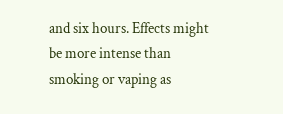and six hours. Effects might be more intense than smoking or vaping as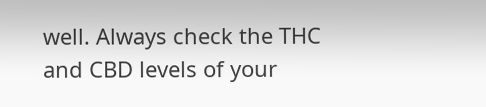well. Always check the THC and CBD levels of your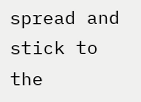spread and stick to the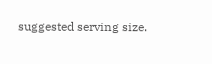suggested serving size.